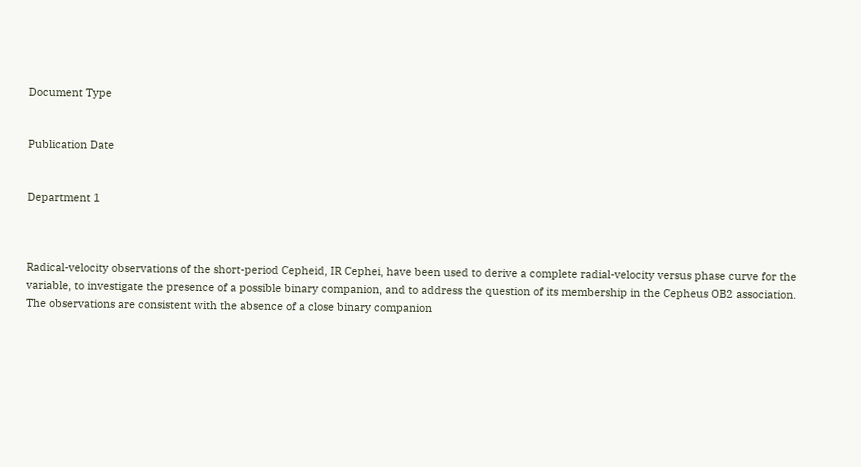Document Type


Publication Date


Department 1



Radical-velocity observations of the short-period Cepheid, IR Cephei, have been used to derive a complete radial-velocity versus phase curve for the variable, to investigate the presence of a possible binary companion, and to address the question of its membership in the Cepheus OB2 association. The observations are consistent with the absence of a close binary companion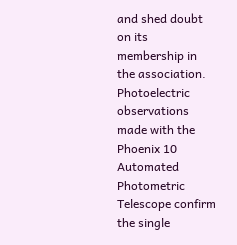and shed doubt on its membership in the association. Photoelectric observations made with the Phoenix 10 Automated Photometric Telescope confirm the single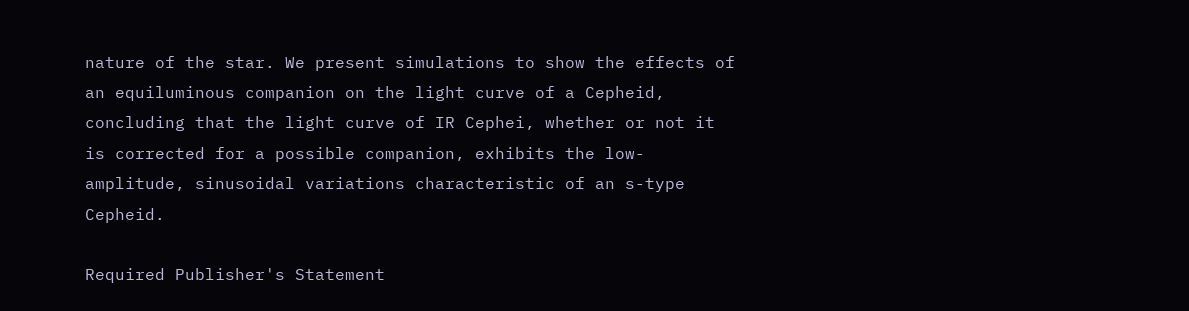nature of the star. We present simulations to show the effects of an equiluminous companion on the light curve of a Cepheid, concluding that the light curve of IR Cephei, whether or not it is corrected for a possible companion, exhibits the low-amplitude, sinusoidal variations characteristic of an s-type Cepheid.

Required Publisher's Statement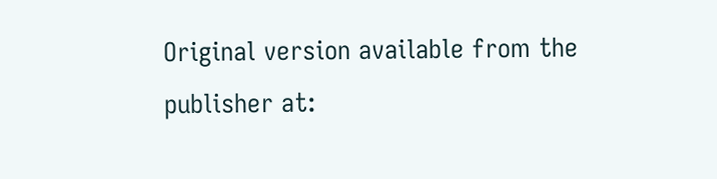Original version available from the publisher at: